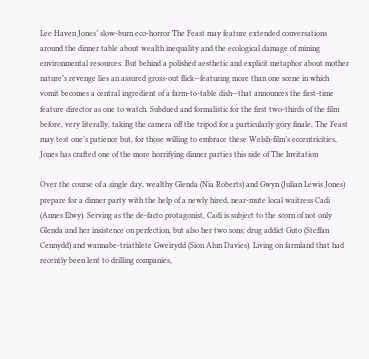Lee Haven Jones’ slow-burn eco-horror The Feast may feature extended conversations around the dinner table about wealth inequality and the ecological damage of mining environmental resources. But behind a polished aesthetic and explicit metaphor about mother nature’s revenge lies an assured gross-out flick—featuring more than one scene in which vomit becomes a central ingredient of a farm-to-table dish—that announces the first-time feature director as one to watch. Subdued and formalistic for the first two-thirds of the film before, very literally, taking the camera off the tripod for a particularly gory finale, The Feast may test one’s patience but, for those willing to embrace these Welsh-film’s eccentricities, Jones has crafted one of the more horrifying dinner parties this side of The Invitation

Over the course of a single day, wealthy Glenda (Nia Roberts) and Gwyn (Julian Lewis Jones) prepare for a dinner party with the help of a newly hired, near-mute local waitress Cadi (Annes Elwy). Serving as the de-facto protagonist, Cadi is subject to the scorn of not only Glenda and her insistence on perfection, but also her two sons: drug addict Guto (Steffan Cennydd) and wannabe-triathlete Gweirydd (Sion Alun Davies). Living on farmland that had recently been lent to drilling companies,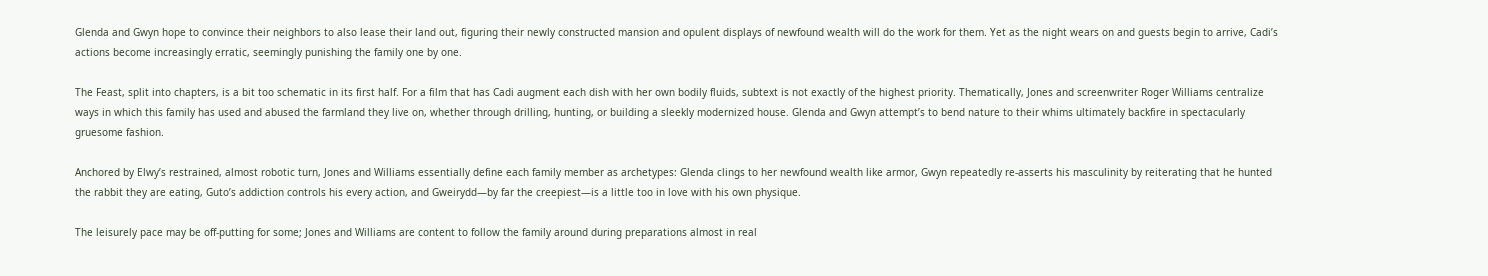Glenda and Gwyn hope to convince their neighbors to also lease their land out, figuring their newly constructed mansion and opulent displays of newfound wealth will do the work for them. Yet as the night wears on and guests begin to arrive, Cadi’s actions become increasingly erratic, seemingly punishing the family one by one.

The Feast, split into chapters, is a bit too schematic in its first half. For a film that has Cadi augment each dish with her own bodily fluids, subtext is not exactly of the highest priority. Thematically, Jones and screenwriter Roger Williams centralize ways in which this family has used and abused the farmland they live on, whether through drilling, hunting, or building a sleekly modernized house. Glenda and Gwyn attempt’s to bend nature to their whims ultimately backfire in spectacularly gruesome fashion.

Anchored by Elwy’s restrained, almost robotic turn, Jones and Williams essentially define each family member as archetypes: Glenda clings to her newfound wealth like armor, Gwyn repeatedly re-asserts his masculinity by reiterating that he hunted the rabbit they are eating, Guto’s addiction controls his every action, and Gweirydd—by far the creepiest—is a little too in love with his own physique.

The leisurely pace may be off-putting for some; Jones and Williams are content to follow the family around during preparations almost in real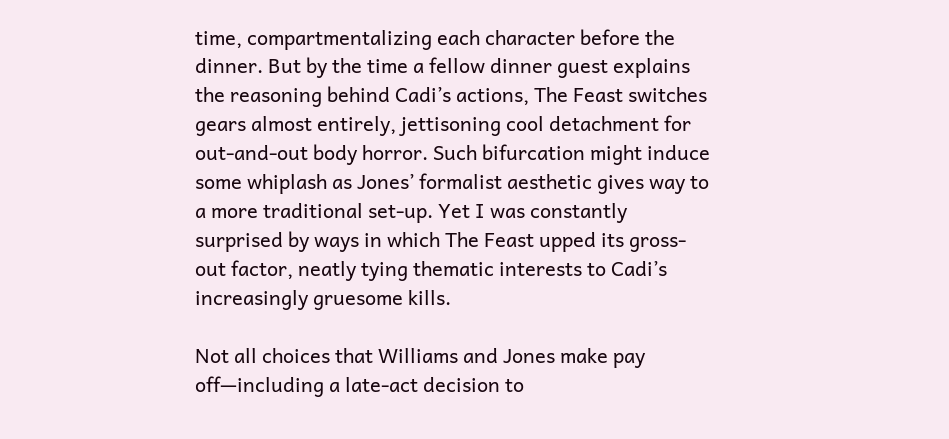time, compartmentalizing each character before the dinner. But by the time a fellow dinner guest explains the reasoning behind Cadi’s actions, The Feast switches gears almost entirely, jettisoning cool detachment for out-and-out body horror. Such bifurcation might induce some whiplash as Jones’ formalist aesthetic gives way to a more traditional set-up. Yet I was constantly surprised by ways in which The Feast upped its gross-out factor, neatly tying thematic interests to Cadi’s increasingly gruesome kills.

Not all choices that Williams and Jones make pay off—including a late-act decision to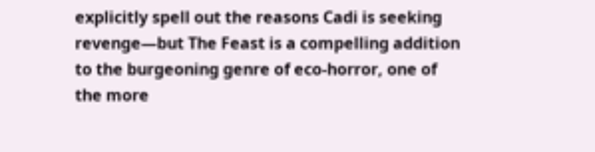explicitly spell out the reasons Cadi is seeking revenge—but The Feast is a compelling addition to the burgeoning genre of eco-horror, one of the more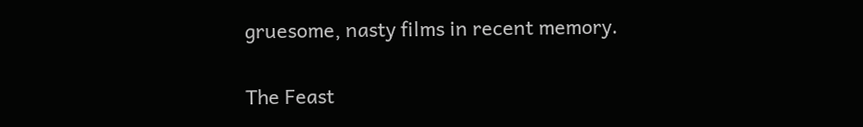gruesome, nasty films in recent memory.

The Feast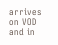arrives on VOD and in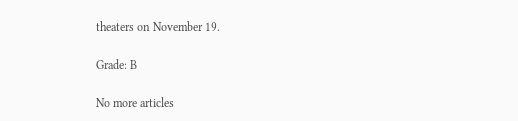theaters on November 19.

Grade: B

No more articles